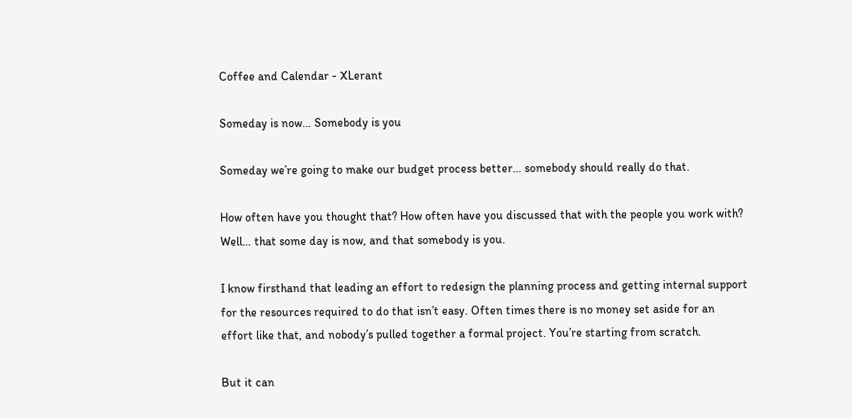Coffee and Calendar - XLerant

Someday is now… Somebody is you

Someday we’re going to make our budget process better… somebody should really do that.

How often have you thought that? How often have you discussed that with the people you work with? Well… that some day is now, and that somebody is you.

I know firsthand that leading an effort to redesign the planning process and getting internal support for the resources required to do that isn’t easy. Often times there is no money set aside for an effort like that, and nobody’s pulled together a formal project. You’re starting from scratch.

But it can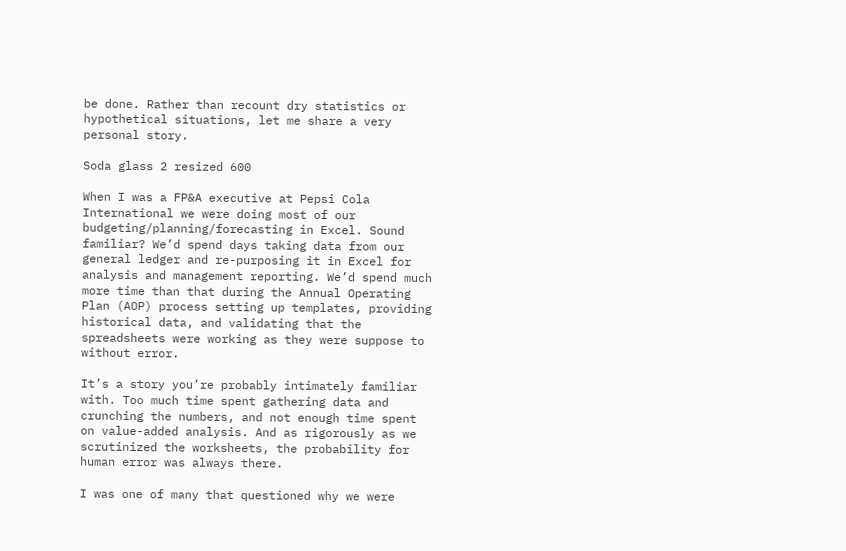be done. Rather than recount dry statistics or hypothetical situations, let me share a very personal story.

Soda glass 2 resized 600

When I was a FP&A executive at Pepsi Cola International we were doing most of our budgeting/planning/forecasting in Excel. Sound familiar? We’d spend days taking data from our general ledger and re-purposing it in Excel for analysis and management reporting. We’d spend much more time than that during the Annual Operating Plan (AOP) process setting up templates, providing historical data, and validating that the spreadsheets were working as they were suppose to without error.

It’s a story you’re probably intimately familiar with. Too much time spent gathering data and crunching the numbers, and not enough time spent on value-added analysis. And as rigorously as we scrutinized the worksheets, the probability for human error was always there.

I was one of many that questioned why we were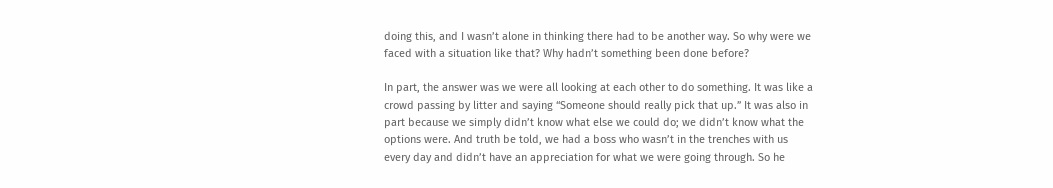doing this, and I wasn’t alone in thinking there had to be another way. So why were we faced with a situation like that? Why hadn’t something been done before?

In part, the answer was we were all looking at each other to do something. It was like a crowd passing by litter and saying “Someone should really pick that up.” It was also in part because we simply didn’t know what else we could do; we didn’t know what the options were. And truth be told, we had a boss who wasn’t in the trenches with us every day and didn’t have an appreciation for what we were going through. So he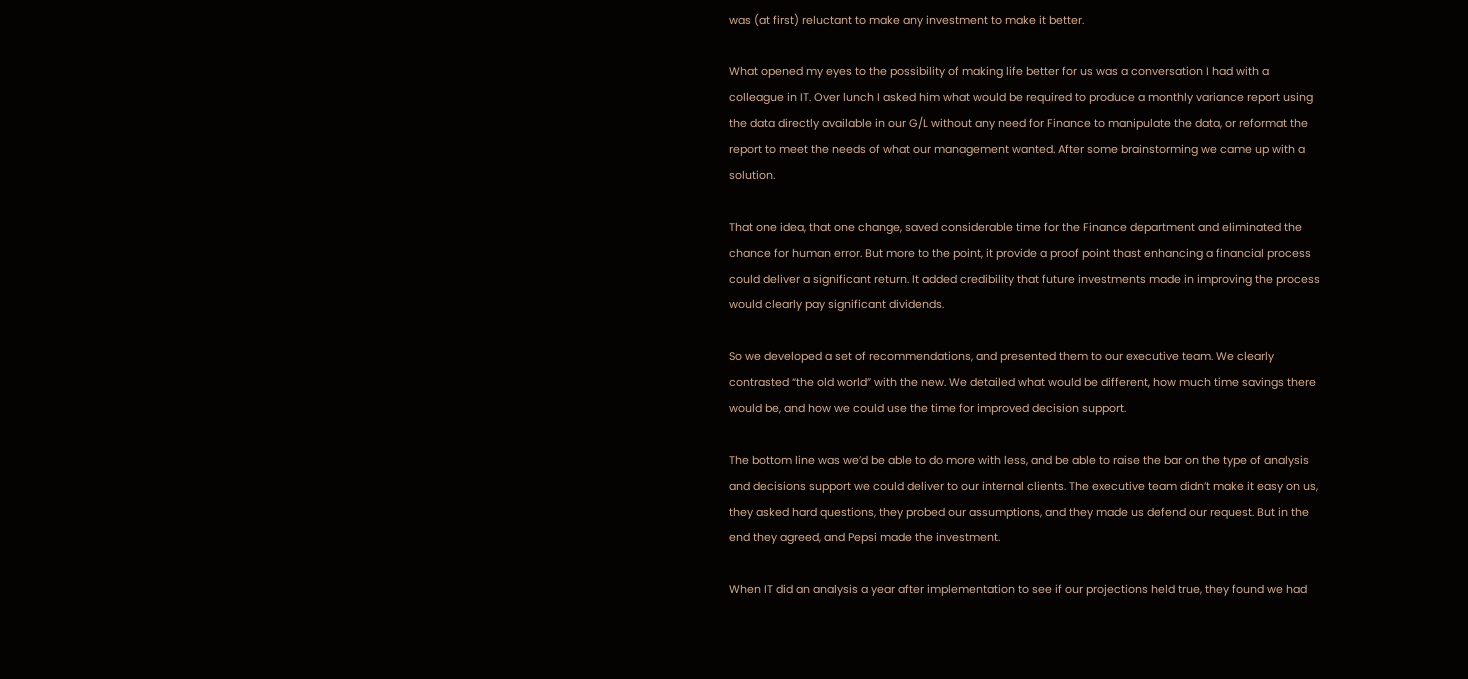was (at first) reluctant to make any investment to make it better.

What opened my eyes to the possibility of making life better for us was a conversation I had with a colleague in IT. Over lunch I asked him what would be required to produce a monthly variance report using the data directly available in our G/L without any need for Finance to manipulate the data, or reformat the report to meet the needs of what our management wanted. After some brainstorming we came up with a solution.

That one idea, that one change, saved considerable time for the Finance department and eliminated the chance for human error. But more to the point, it provide a proof point thast enhancing a financial process could deliver a significant return. It added credibility that future investments made in improving the process would clearly pay significant dividends.

So we developed a set of recommendations, and presented them to our executive team. We clearly contrasted “the old world” with the new. We detailed what would be different, how much time savings there would be, and how we could use the time for improved decision support.

The bottom line was we’d be able to do more with less, and be able to raise the bar on the type of analysis and decisions support we could deliver to our internal clients. The executive team didn’t make it easy on us, they asked hard questions, they probed our assumptions, and they made us defend our request. But in the end they agreed, and Pepsi made the investment.

When IT did an analysis a year after implementation to see if our projections held true, they found we had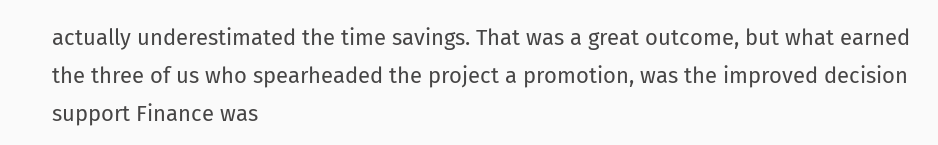actually underestimated the time savings. That was a great outcome, but what earned the three of us who spearheaded the project a promotion, was the improved decision support Finance was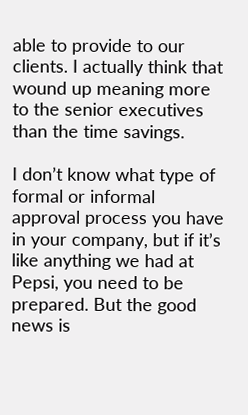able to provide to our clients. I actually think that wound up meaning more to the senior executives than the time savings.

I don’t know what type of formal or informal approval process you have in your company, but if it’s like anything we had at Pepsi, you need to be prepared. But the good news is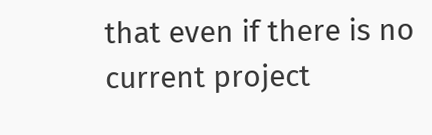that even if there is no current project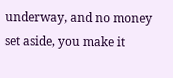underway, and no money set aside, you make it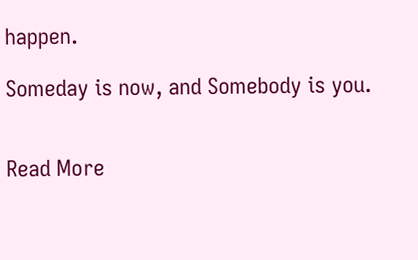happen.

Someday is now, and Somebody is you.


Read More